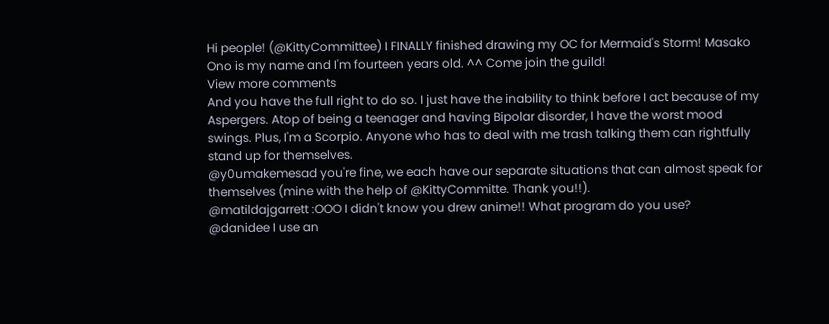Hi people! (@KittyCommittee) I FINALLY finished drawing my OC for Mermaid's Storm! Masako Ono is my name and I'm fourteen years old. ^^ Come join the guild!
View more comments
And you have the full right to do so. I just have the inability to think before I act because of my Aspergers. Atop of being a teenager and having Bipolar disorder, I have the worst mood swings. Plus, I'm a Scorpio. Anyone who has to deal with me trash talking them can rightfully stand up for themselves.
@y0umakemesad you're fine, we each have our separate situations that can almost speak for themselves (mine with the help of @KittyCommitte. Thank you!!).
@matildajgarrett :OOO I didn't know you drew anime!! What program do you use?
@danidee I use an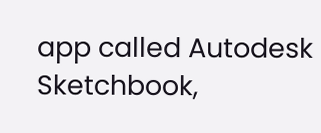app called Autodesk Sketchbook,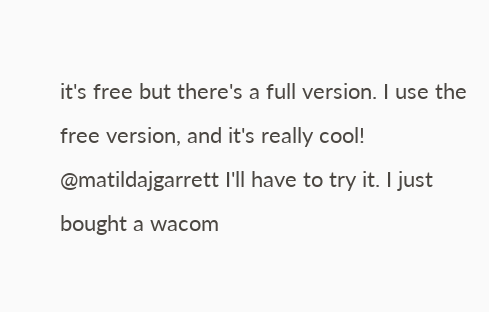it's free but there's a full version. I use the free version, and it's really cool!
@matildajgarrett I'll have to try it. I just bought a wacom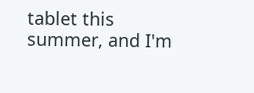tablet this summer, and I'm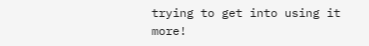trying to get into using it more!